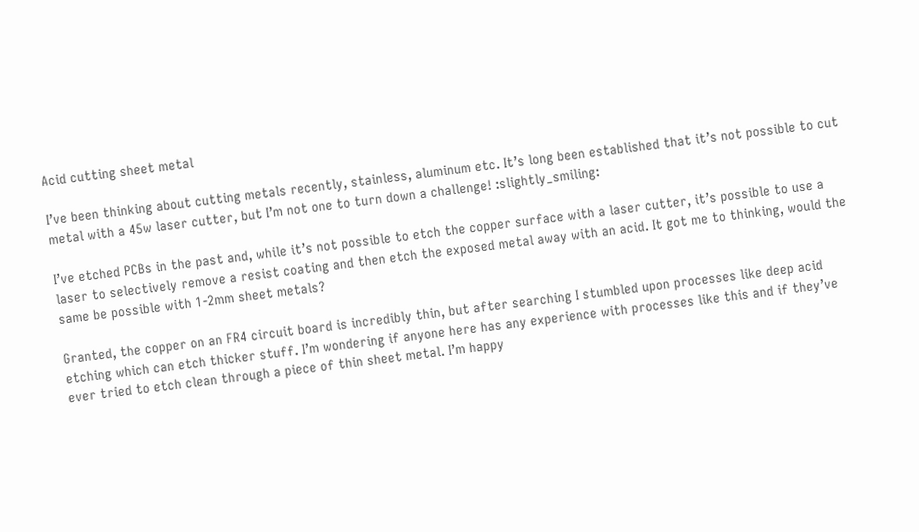Acid cutting sheet metal

I’ve been thinking about cutting metals recently, stainless, aluminum etc. It’s long been established that it’s not possible to cut metal with a 45w laser cutter, but I’m not one to turn down a challenge! :slightly_smiling:

I’ve etched PCBs in the past and, while it’s not possible to etch the copper surface with a laser cutter, it’s possible to use a laser to selectively remove a resist coating and then etch the exposed metal away with an acid. It got me to thinking, would the same be possible with 1-2mm sheet metals?

Granted, the copper on an FR4 circuit board is incredibly thin, but after searching I stumbled upon processes like deep acid etching which can etch thicker stuff. I’m wondering if anyone here has any experience with processes like this and if they’ve ever tried to etch clean through a piece of thin sheet metal. I’m happy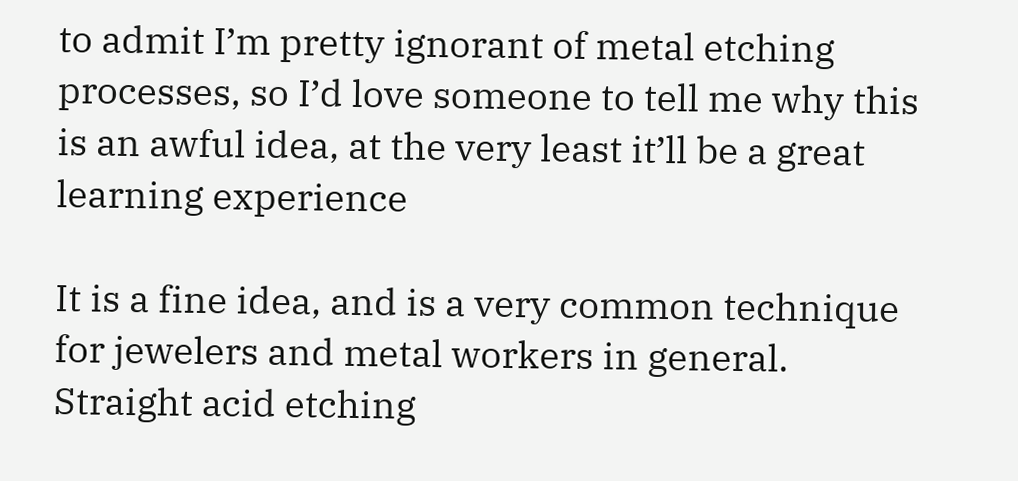to admit I’m pretty ignorant of metal etching processes, so I’d love someone to tell me why this is an awful idea, at the very least it’ll be a great learning experience

It is a fine idea, and is a very common technique for jewelers and metal workers in general.
Straight acid etching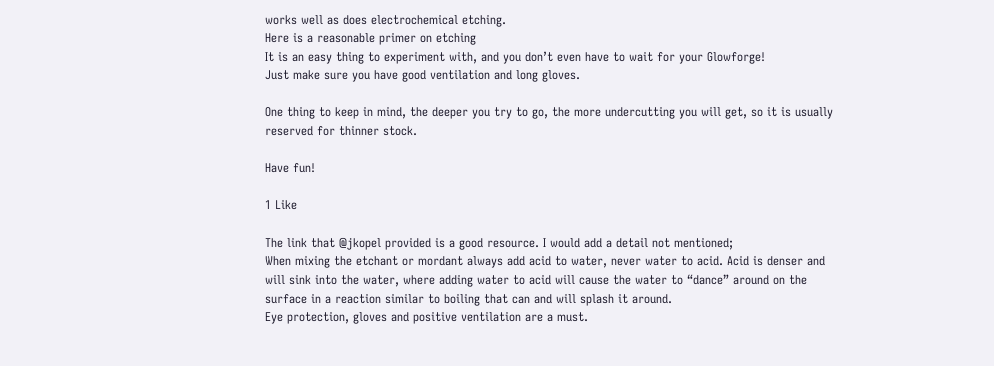works well as does electrochemical etching.
Here is a reasonable primer on etching
It is an easy thing to experiment with, and you don’t even have to wait for your Glowforge!
Just make sure you have good ventilation and long gloves.

One thing to keep in mind, the deeper you try to go, the more undercutting you will get, so it is usually reserved for thinner stock.

Have fun!

1 Like

The link that @jkopel provided is a good resource. I would add a detail not mentioned;
When mixing the etchant or mordant always add acid to water, never water to acid. Acid is denser and will sink into the water, where adding water to acid will cause the water to “dance” around on the surface in a reaction similar to boiling that can and will splash it around.
Eye protection, gloves and positive ventilation are a must.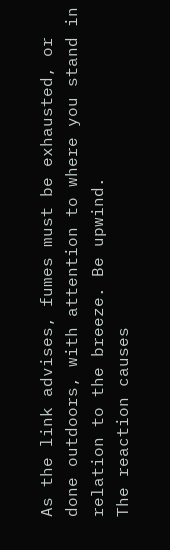As the link advises, fumes must be exhausted, or done outdoors, with attention to where you stand in relation to the breeze. Be upwind.
The reaction causes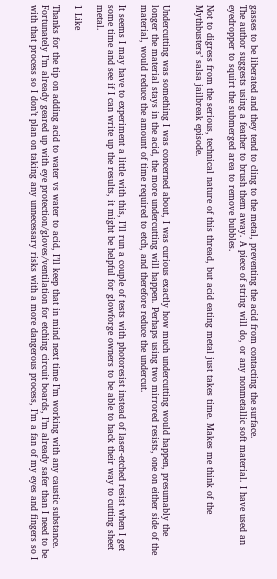gasses to be liberated and they tend to cling to the metal, preventing the acid from contacting the surface.
The author suggests using a feather to brush them away. A piece of string will do, or any nonmetallic soft material. I have used an eyedropper to squirt the submerged area to remove bubbles.

Not to digress from the serious, technical nature of this thread, but acid eating metal just takes time. Makes me think of the Mythbusters’ salsa jailbreak episode.


Undercutting was something I was concerned about, I was curious exactly how much undercutting would happen, presumably the longer the material stays in the acid, the more undercutting will happen. Perhaps using two mirrored resists, one on either side of the material, would reduce the amount of time required to etch, and therefore reduce the undercut.

It seems I may have to experiment a little with this, I’ll run a couple of tests with photoresist instead of laser-etched resist when I get some time and see if I can write up the results, it might be helpful for glowforge owners to be able to hack their way to cutting sheet metal.

1 Like

Thanks for the tip on adding acid to water vs water to acid, I’ll keep that in mind next time I’m working with any caustic substance. Fortunately I’m already geared up with eye protection/gloves/ventilation for etching circuit boards, I’m already safer than I need to be with that process so I don’t plan on taking any unnecessary risks with a more dangerous process, I’m a fan of my eyes and fingers so I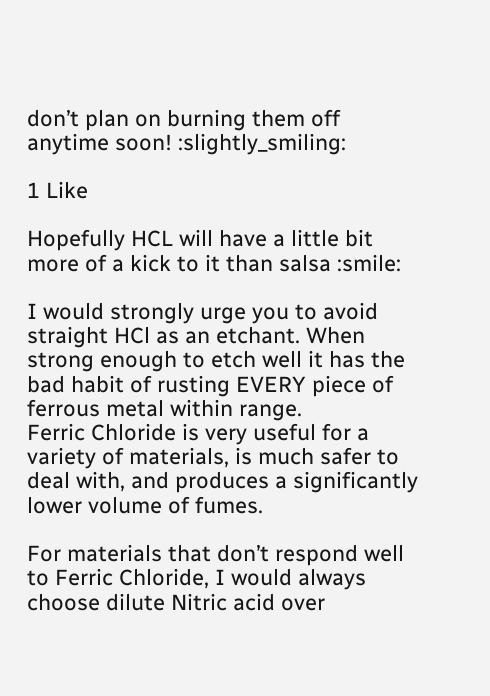don’t plan on burning them off anytime soon! :slightly_smiling:

1 Like

Hopefully HCL will have a little bit more of a kick to it than salsa :smile:

I would strongly urge you to avoid straight HCl as an etchant. When strong enough to etch well it has the bad habit of rusting EVERY piece of ferrous metal within range.
Ferric Chloride is very useful for a variety of materials, is much safer to deal with, and produces a significantly lower volume of fumes.

For materials that don’t respond well to Ferric Chloride, I would always choose dilute Nitric acid over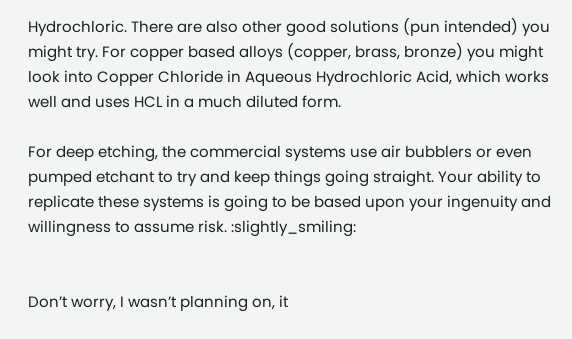Hydrochloric. There are also other good solutions (pun intended) you might try. For copper based alloys (copper, brass, bronze) you might look into Copper Chloride in Aqueous Hydrochloric Acid, which works well and uses HCL in a much diluted form.

For deep etching, the commercial systems use air bubblers or even pumped etchant to try and keep things going straight. Your ability to replicate these systems is going to be based upon your ingenuity and willingness to assume risk. :slightly_smiling:


Don’t worry, I wasn’t planning on, it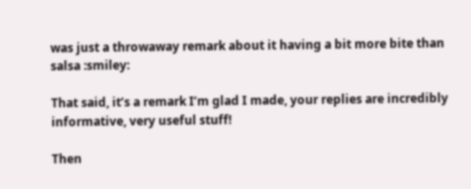was just a throwaway remark about it having a bit more bite than salsa :smiley:

That said, it’s a remark I’m glad I made, your replies are incredibly informative, very useful stuff!

Then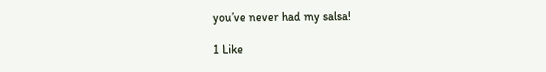you’ve never had my salsa!

1 Like